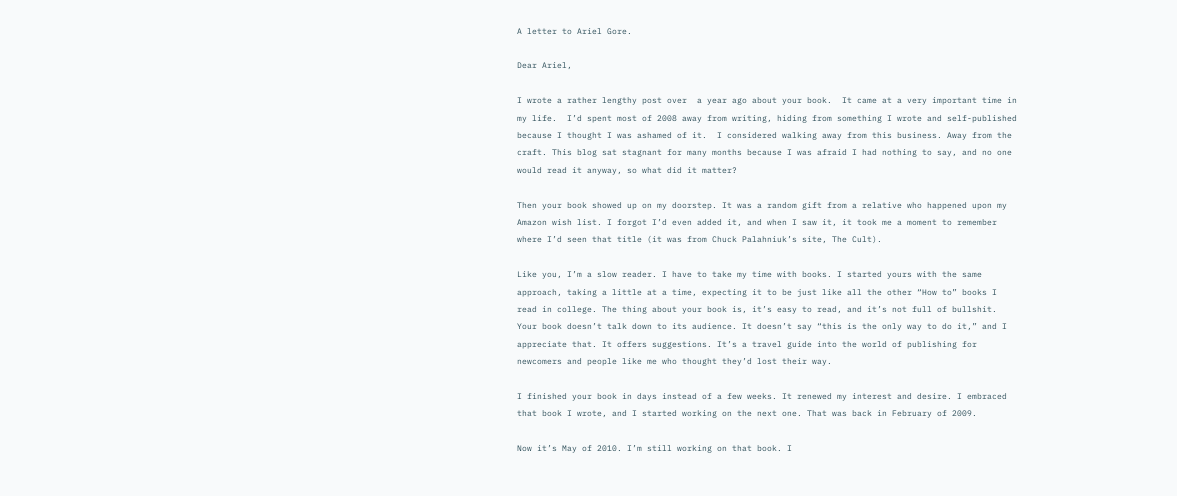A letter to Ariel Gore.

Dear Ariel,

I wrote a rather lengthy post over  a year ago about your book.  It came at a very important time in my life.  I’d spent most of 2008 away from writing, hiding from something I wrote and self-published because I thought I was ashamed of it.  I considered walking away from this business. Away from the craft. This blog sat stagnant for many months because I was afraid I had nothing to say, and no one would read it anyway, so what did it matter?

Then your book showed up on my doorstep. It was a random gift from a relative who happened upon my Amazon wish list. I forgot I’d even added it, and when I saw it, it took me a moment to remember where I’d seen that title (it was from Chuck Palahniuk’s site, The Cult).

Like you, I’m a slow reader. I have to take my time with books. I started yours with the same approach, taking a little at a time, expecting it to be just like all the other “How to” books I read in college. The thing about your book is, it’s easy to read, and it’s not full of bullshit. Your book doesn’t talk down to its audience. It doesn’t say “this is the only way to do it,” and I appreciate that. It offers suggestions. It’s a travel guide into the world of publishing for newcomers and people like me who thought they’d lost their way.

I finished your book in days instead of a few weeks. It renewed my interest and desire. I embraced that book I wrote, and I started working on the next one. That was back in February of 2009.

Now it’s May of 2010. I’m still working on that book. I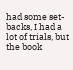had some set-backs, I had a lot of trials, but the book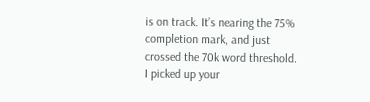is on track. It’s nearing the 75% completion mark, and just crossed the 70k word threshold. I picked up your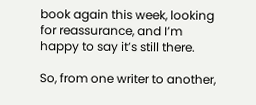book again this week, looking for reassurance, and I’m happy to say it’s still there.

So, from one writer to another,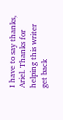I have to say thanks, Ariel. Thanks for helping this writer get back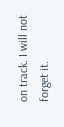on track. I will not forget it.